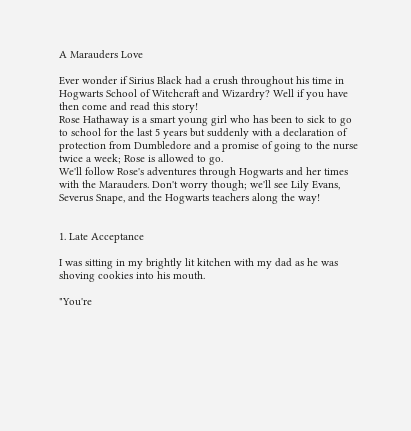A Marauders Love

Ever wonder if Sirius Black had a crush throughout his time in Hogwarts School of Witchcraft and Wizardry? Well if you have then come and read this story!
Rose Hathaway is a smart young girl who has been to sick to go to school for the last 5 years but suddenly with a declaration of protection from Dumbledore and a promise of going to the nurse twice a week; Rose is allowed to go.
We'll follow Rose's adventures through Hogwarts and her times with the Marauders. Don't worry though; we'll see Lily Evans, Severus Snape, and the Hogwarts teachers along the way!


1. Late Acceptance

I was sitting in my brightly lit kitchen with my dad as he was shoving cookies into his mouth.

"You're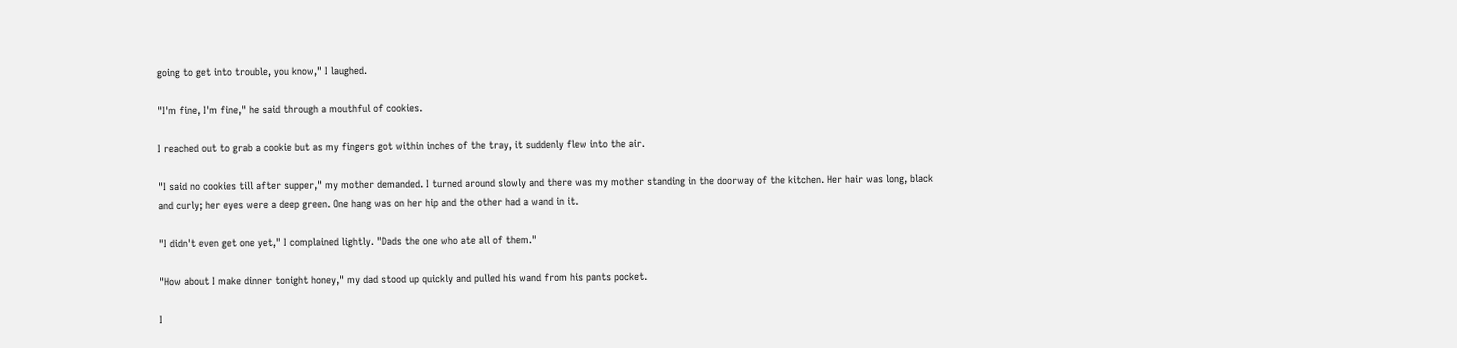going to get into trouble, you know," I laughed.

"I'm fine, I'm fine," he said through a mouthful of cookies.

I reached out to grab a cookie but as my fingers got within inches of the tray, it suddenly flew into the air.

"I said no cookies till after supper," my mother demanded. I turned around slowly and there was my mother standing in the doorway of the kitchen. Her hair was long, black and curly; her eyes were a deep green. One hang was on her hip and the other had a wand in it.

"I didn't even get one yet," I complained lightly. "Dads the one who ate all of them."

"How about I make dinner tonight honey," my dad stood up quickly and pulled his wand from his pants pocket.

I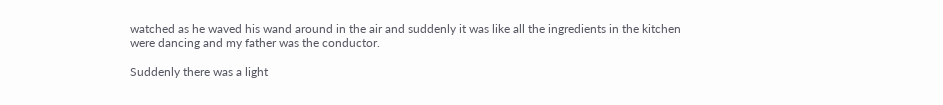watched as he waved his wand around in the air and suddenly it was like all the ingredients in the kitchen were dancing and my father was the conductor.

Suddenly there was a light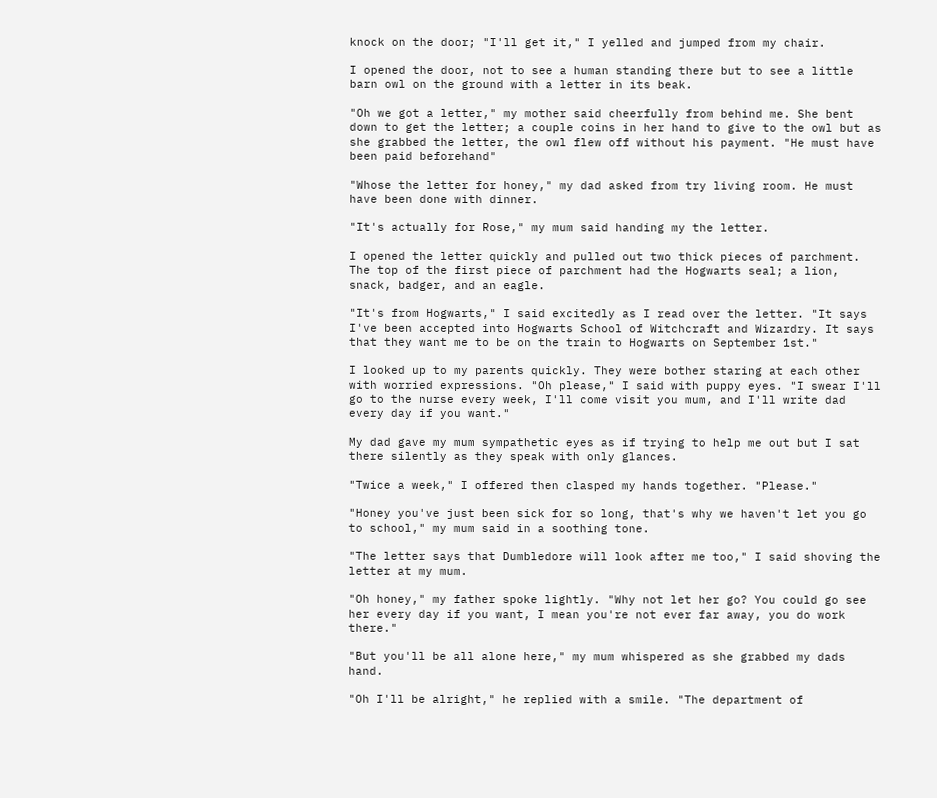knock on the door; "I'll get it," I yelled and jumped from my chair.

I opened the door, not to see a human standing there but to see a little barn owl on the ground with a letter in its beak.

"Oh we got a letter," my mother said cheerfully from behind me. She bent down to get the letter; a couple coins in her hand to give to the owl but as she grabbed the letter, the owl flew off without his payment. "He must have been paid beforehand"

"Whose the letter for honey," my dad asked from try living room. He must have been done with dinner.

"It's actually for Rose," my mum said handing my the letter.

I opened the letter quickly and pulled out two thick pieces of parchment. The top of the first piece of parchment had the Hogwarts seal; a lion, snack, badger, and an eagle.

"It's from Hogwarts," I said excitedly as I read over the letter. "It says I've been accepted into Hogwarts School of Witchcraft and Wizardry. It says that they want me to be on the train to Hogwarts on September 1st."

I looked up to my parents quickly. They were bother staring at each other with worried expressions. "Oh please," I said with puppy eyes. "I swear I'll go to the nurse every week, I'll come visit you mum, and I'll write dad every day if you want."

My dad gave my mum sympathetic eyes as if trying to help me out but I sat there silently as they speak with only glances.

"Twice a week," I offered then clasped my hands together. "Please."

"Honey you've just been sick for so long, that's why we haven't let you go to school," my mum said in a soothing tone.

"The letter says that Dumbledore will look after me too," I said shoving the letter at my mum.

"Oh honey," my father spoke lightly. "Why not let her go? You could go see her every day if you want, I mean you're not ever far away, you do work there."

"But you'll be all alone here," my mum whispered as she grabbed my dads hand.

"Oh I'll be alright," he replied with a smile. "The department of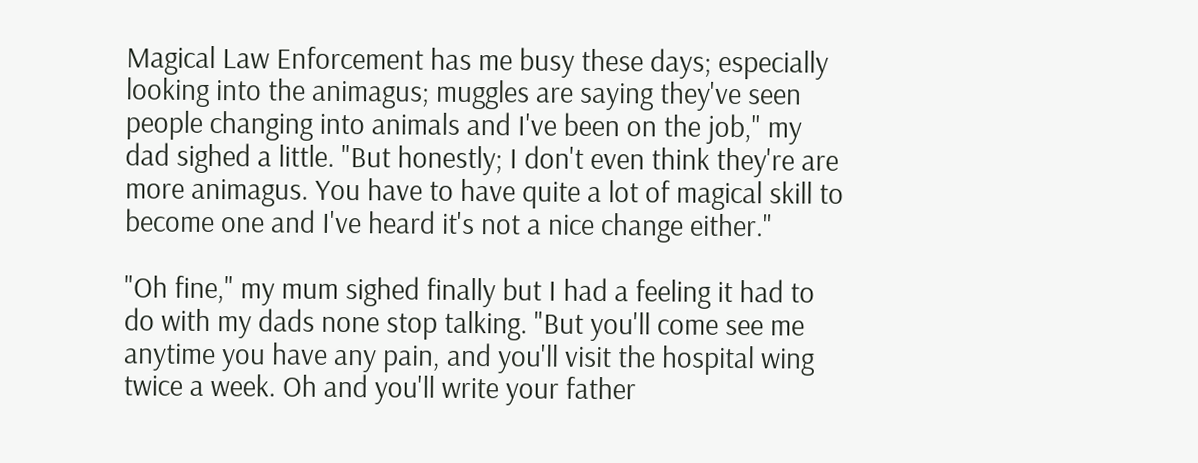Magical Law Enforcement has me busy these days; especially looking into the animagus; muggles are saying they've seen people changing into animals and I've been on the job," my dad sighed a little. "But honestly; I don't even think they're are more animagus. You have to have quite a lot of magical skill to become one and I've heard it's not a nice change either."

"Oh fine," my mum sighed finally but I had a feeling it had to do with my dads none stop talking. "But you'll come see me anytime you have any pain, and you'll visit the hospital wing twice a week. Oh and you'll write your father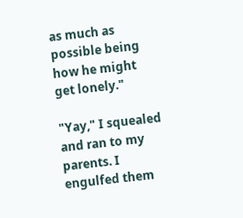as much as possible being how he might get lonely."

"Yay," I squealed and ran to my parents. I engulfed them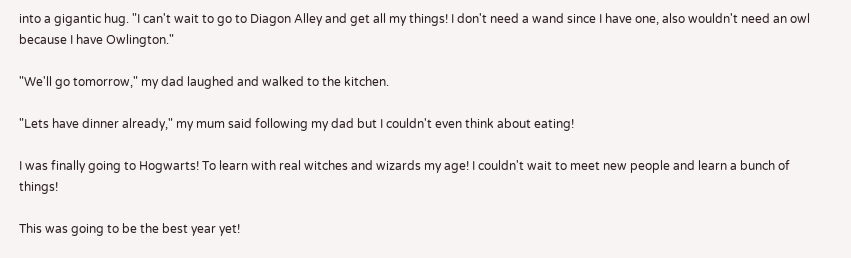into a gigantic hug. "I can't wait to go to Diagon Alley and get all my things! I don't need a wand since I have one, also wouldn't need an owl because I have Owlington."

"We'll go tomorrow," my dad laughed and walked to the kitchen.

"Lets have dinner already," my mum said following my dad but I couldn't even think about eating!

I was finally going to Hogwarts! To learn with real witches and wizards my age! I couldn't wait to meet new people and learn a bunch of things!

This was going to be the best year yet!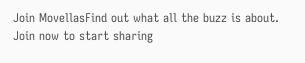Join MovellasFind out what all the buzz is about. Join now to start sharing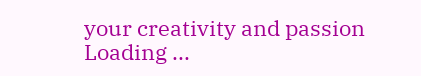your creativity and passion
Loading ...